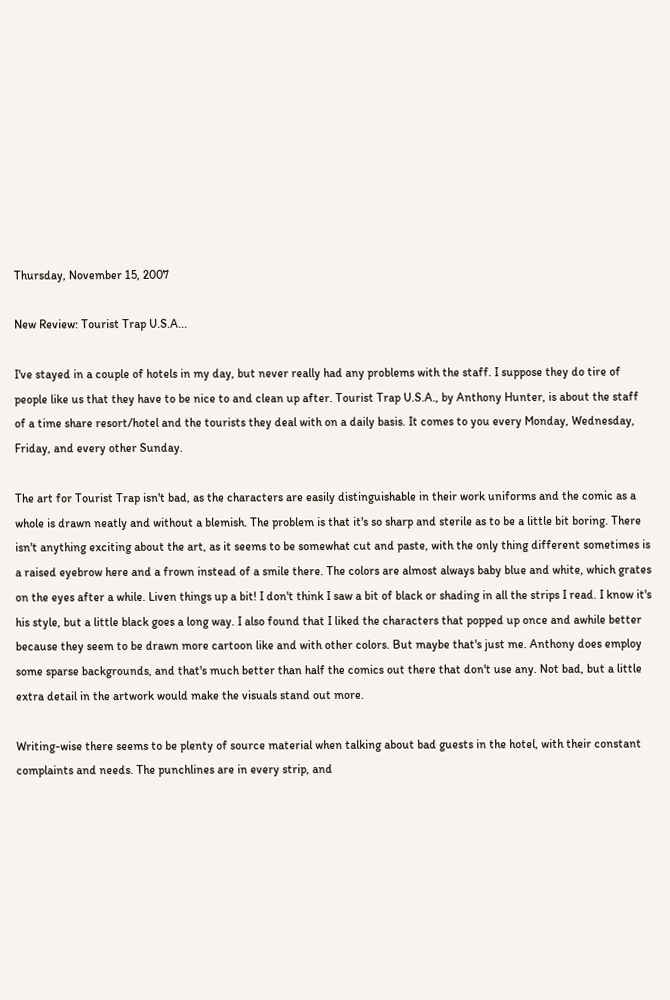Thursday, November 15, 2007

New Review: Tourist Trap U.S.A...

I've stayed in a couple of hotels in my day, but never really had any problems with the staff. I suppose they do tire of people like us that they have to be nice to and clean up after. Tourist Trap U.S.A., by Anthony Hunter, is about the staff of a time share resort/hotel and the tourists they deal with on a daily basis. It comes to you every Monday, Wednesday, Friday, and every other Sunday.

The art for Tourist Trap isn't bad, as the characters are easily distinguishable in their work uniforms and the comic as a whole is drawn neatly and without a blemish. The problem is that it's so sharp and sterile as to be a little bit boring. There isn't anything exciting about the art, as it seems to be somewhat cut and paste, with the only thing different sometimes is a raised eyebrow here and a frown instead of a smile there. The colors are almost always baby blue and white, which grates on the eyes after a while. Liven things up a bit! I don't think I saw a bit of black or shading in all the strips I read. I know it's his style, but a little black goes a long way. I also found that I liked the characters that popped up once and awhile better because they seem to be drawn more cartoon like and with other colors. But maybe that's just me. Anthony does employ some sparse backgrounds, and that's much better than half the comics out there that don't use any. Not bad, but a little extra detail in the artwork would make the visuals stand out more.

Writing-wise there seems to be plenty of source material when talking about bad guests in the hotel, with their constant complaints and needs. The punchlines are in every strip, and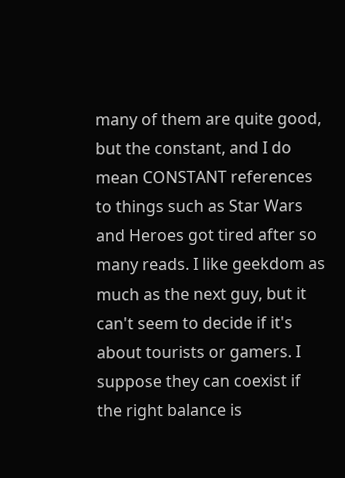many of them are quite good, but the constant, and I do mean CONSTANT references to things such as Star Wars and Heroes got tired after so many reads. I like geekdom as much as the next guy, but it can't seem to decide if it's about tourists or gamers. I suppose they can coexist if the right balance is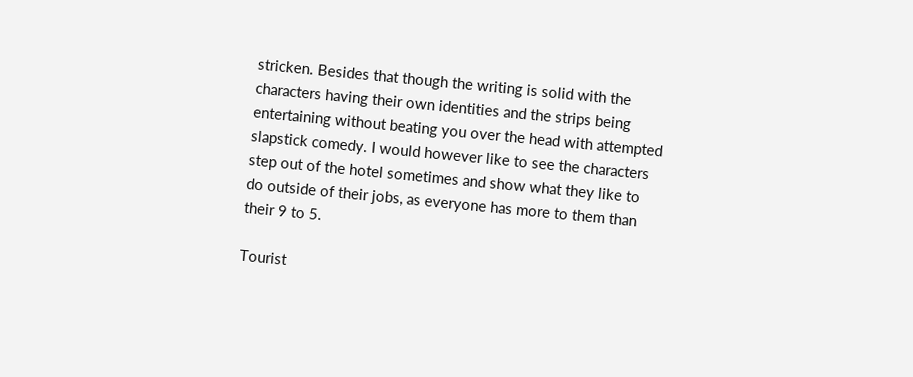stricken. Besides that though the writing is solid with the characters having their own identities and the strips being entertaining without beating you over the head with attempted slapstick comedy. I would however like to see the characters step out of the hotel sometimes and show what they like to do outside of their jobs, as everyone has more to them than their 9 to 5.

Tourist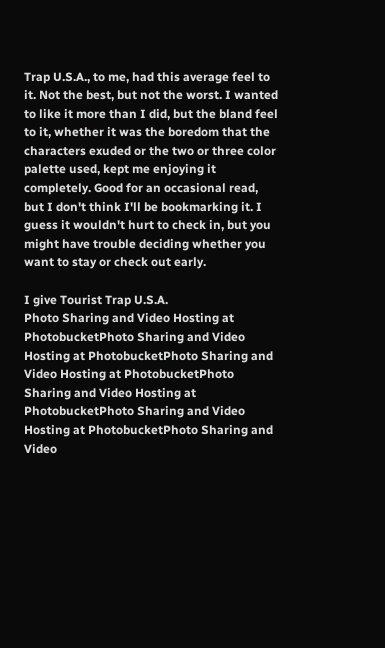Trap U.S.A., to me, had this average feel to it. Not the best, but not the worst. I wanted to like it more than I did, but the bland feel to it, whether it was the boredom that the characters exuded or the two or three color palette used, kept me enjoying it completely. Good for an occasional read, but I don't think I'll be bookmarking it. I guess it wouldn't hurt to check in, but you might have trouble deciding whether you want to stay or check out early.

I give Tourist Trap U.S.A.
Photo Sharing and Video Hosting at PhotobucketPhoto Sharing and Video Hosting at PhotobucketPhoto Sharing and Video Hosting at PhotobucketPhoto Sharing and Video Hosting at PhotobucketPhoto Sharing and Video Hosting at PhotobucketPhoto Sharing and Video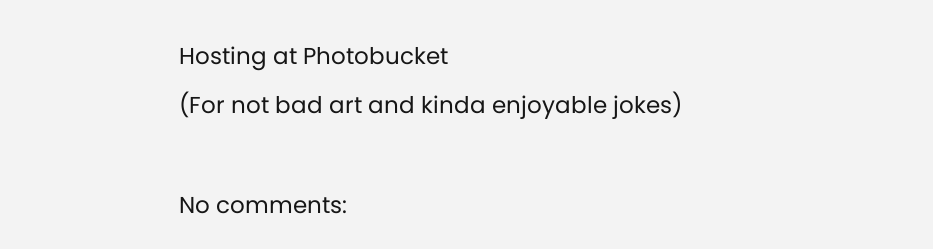Hosting at Photobucket
(For not bad art and kinda enjoyable jokes)

No comments: